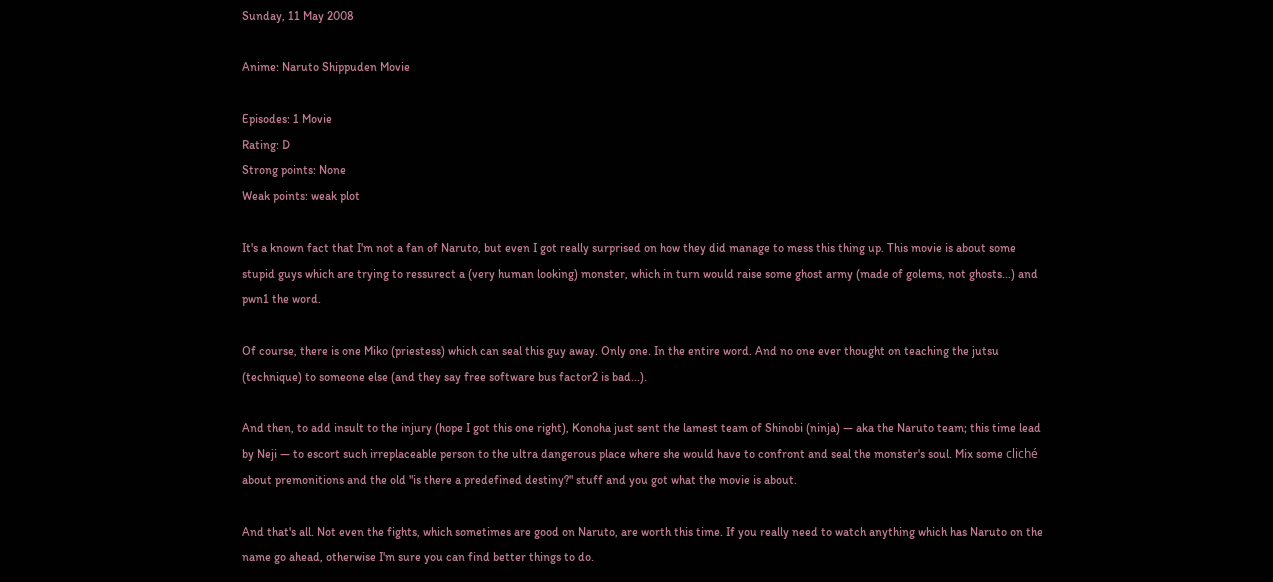Sunday, 11 May 2008

Anime: Naruto Shippuden Movie

Episodes: 1 Movie
Rating: D
Strong points: None
Weak points: weak plot

It's a known fact that I'm not a fan of Naruto, but even I got really surprised on how they did manage to mess this thing up. This movie is about some stupid guys which are trying to ressurect a (very human looking) monster, which in turn would raise some ghost army (made of golems, not ghosts...) and pwn1 the word.

Of course, there is one Miko (priestess) which can seal this guy away. Only one. In the entire word. And no one ever thought on teaching the jutsu (technique) to someone else (and they say free software bus factor2 is bad...).

And then, to add insult to the injury (hope I got this one right), Konoha just sent the lamest team of Shinobi (ninja) — aka the Naruto team; this time lead by Neji — to escort such irreplaceable person to the ultra dangerous place where she would have to confront and seal the monster's soul. Mix some cliché about premonitions and the old "is there a predefined destiny?" stuff and you got what the movie is about.

And that's all. Not even the fights, which sometimes are good on Naruto, are worth this time. If you really need to watch anything which has Naruto on the name go ahead, otherwise I'm sure you can find better things to do.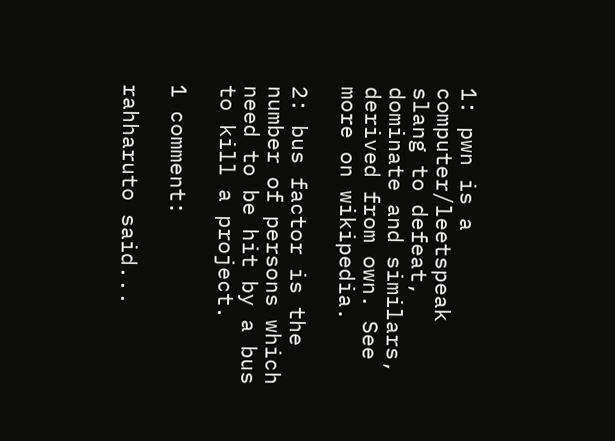1: pwn is a computer/leetspeak slang to defeat, dominate and similars, derived from own. See more on wikipedia.

2: bus factor is the number of persons which need to be hit by a bus to kill a project.

1 comment:

rahharuto said...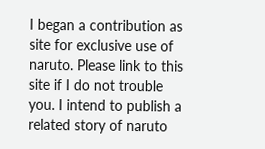I began a contribution as site for exclusive use of naruto. Please link to this site if I do not trouble you. I intend to publish a related story of naruto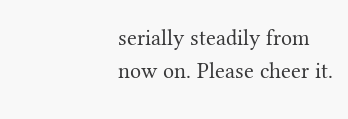serially steadily from now on. Please cheer it.